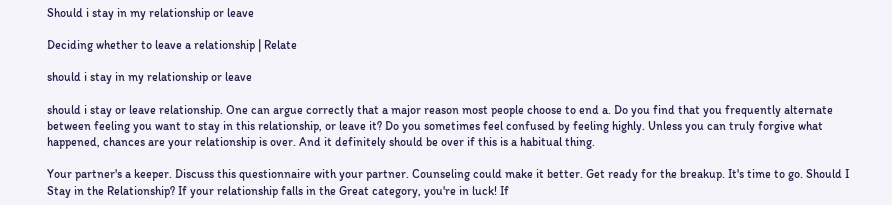Should i stay in my relationship or leave

Deciding whether to leave a relationship | Relate

should i stay in my relationship or leave

should i stay or leave relationship. One can argue correctly that a major reason most people choose to end a. Do you find that you frequently alternate between feeling you want to stay in this relationship, or leave it? Do you sometimes feel confused by feeling highly. Unless you can truly forgive what happened, chances are your relationship is over. And it definitely should be over if this is a habitual thing.

Your partner's a keeper. Discuss this questionnaire with your partner. Counseling could make it better. Get ready for the breakup. It's time to go. Should I Stay in the Relationship? If your relationship falls in the Great category, you're in luck! If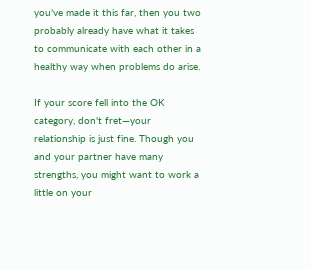you've made it this far, then you two probably already have what it takes to communicate with each other in a healthy way when problems do arise.

If your score fell into the OK category, don't fret—your relationship is just fine. Though you and your partner have many strengths, you might want to work a little on your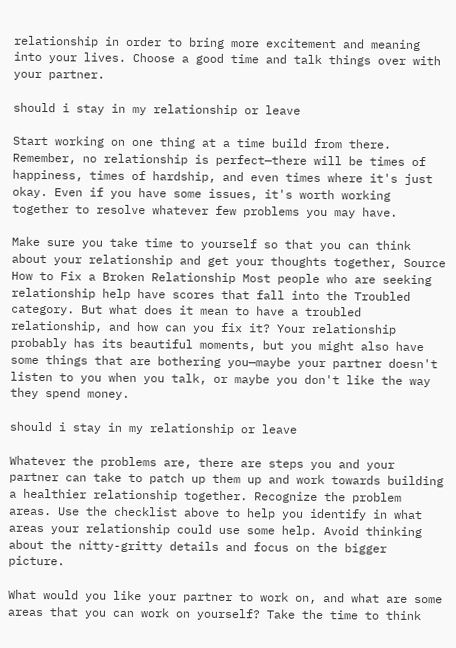relationship in order to bring more excitement and meaning into your lives. Choose a good time and talk things over with your partner.

should i stay in my relationship or leave

Start working on one thing at a time build from there. Remember, no relationship is perfect—there will be times of happiness, times of hardship, and even times where it's just okay. Even if you have some issues, it's worth working together to resolve whatever few problems you may have.

Make sure you take time to yourself so that you can think about your relationship and get your thoughts together, Source How to Fix a Broken Relationship Most people who are seeking relationship help have scores that fall into the Troubled category. But what does it mean to have a troubled relationship, and how can you fix it? Your relationship probably has its beautiful moments, but you might also have some things that are bothering you—maybe your partner doesn't listen to you when you talk, or maybe you don't like the way they spend money.

should i stay in my relationship or leave

Whatever the problems are, there are steps you and your partner can take to patch up them up and work towards building a healthier relationship together. Recognize the problem areas. Use the checklist above to help you identify in what areas your relationship could use some help. Avoid thinking about the nitty-gritty details and focus on the bigger picture.

What would you like your partner to work on, and what are some areas that you can work on yourself? Take the time to think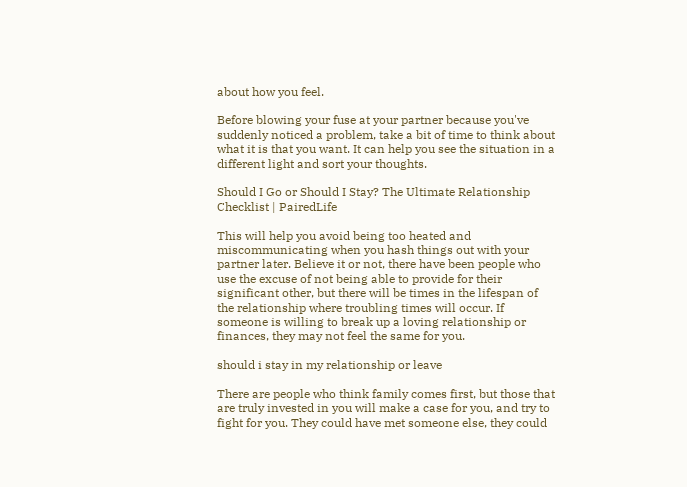about how you feel.

Before blowing your fuse at your partner because you've suddenly noticed a problem, take a bit of time to think about what it is that you want. It can help you see the situation in a different light and sort your thoughts.

Should I Go or Should I Stay? The Ultimate Relationship Checklist | PairedLife

This will help you avoid being too heated and miscommunicating when you hash things out with your partner later. Believe it or not, there have been people who use the excuse of not being able to provide for their significant other, but there will be times in the lifespan of the relationship where troubling times will occur. If someone is willing to break up a loving relationship or finances, they may not feel the same for you.

should i stay in my relationship or leave

There are people who think family comes first, but those that are truly invested in you will make a case for you, and try to fight for you. They could have met someone else, they could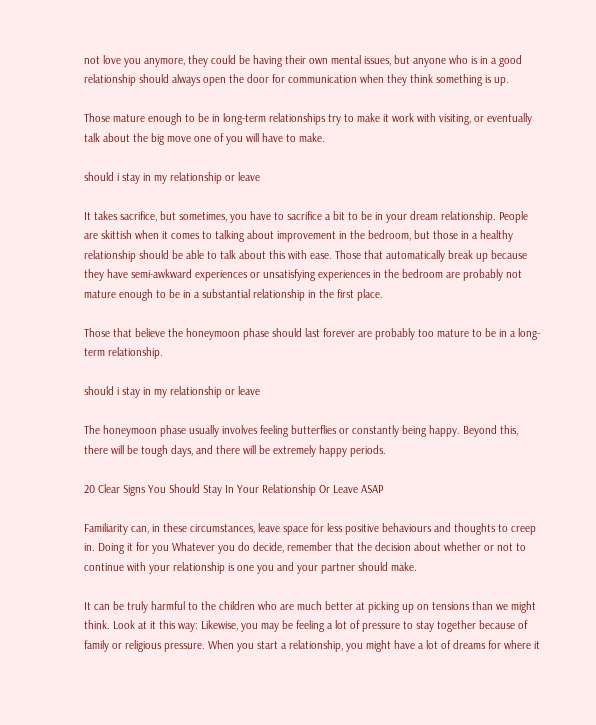not love you anymore, they could be having their own mental issues, but anyone who is in a good relationship should always open the door for communication when they think something is up.

Those mature enough to be in long-term relationships try to make it work with visiting, or eventually talk about the big move one of you will have to make.

should i stay in my relationship or leave

It takes sacrifice, but sometimes, you have to sacrifice a bit to be in your dream relationship. People are skittish when it comes to talking about improvement in the bedroom, but those in a healthy relationship should be able to talk about this with ease. Those that automatically break up because they have semi-awkward experiences or unsatisfying experiences in the bedroom are probably not mature enough to be in a substantial relationship in the first place.

Those that believe the honeymoon phase should last forever are probably too mature to be in a long-term relationship.

should i stay in my relationship or leave

The honeymoon phase usually involves feeling butterflies or constantly being happy. Beyond this, there will be tough days, and there will be extremely happy periods.

20 Clear Signs You Should Stay In Your Relationship Or Leave ASAP

Familiarity can, in these circumstances, leave space for less positive behaviours and thoughts to creep in. Doing it for you Whatever you do decide, remember that the decision about whether or not to continue with your relationship is one you and your partner should make.

It can be truly harmful to the children who are much better at picking up on tensions than we might think. Look at it this way: Likewise, you may be feeling a lot of pressure to stay together because of family or religious pressure. When you start a relationship, you might have a lot of dreams for where it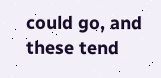could go, and these tend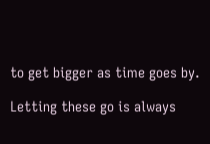to get bigger as time goes by.

Letting these go is always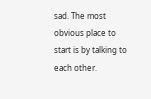sad. The most obvious place to start is by talking to each other.